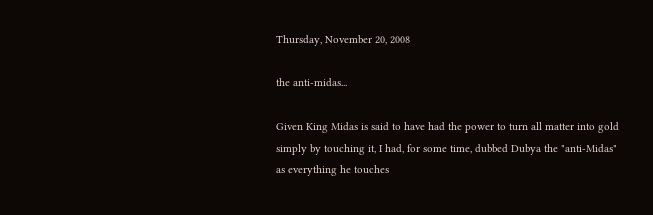Thursday, November 20, 2008

the anti-midas...

Given King Midas is said to have had the power to turn all matter into gold simply by touching it, I had, for some time, dubbed Dubya the "anti-Midas" as everything he touches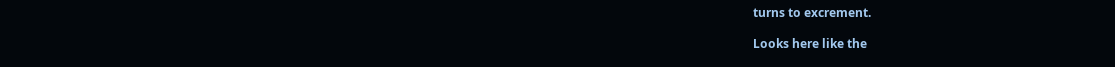turns to excrement.

Looks here like the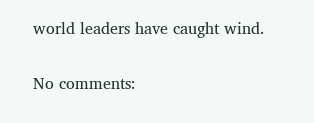world leaders have caught wind.

No comments: